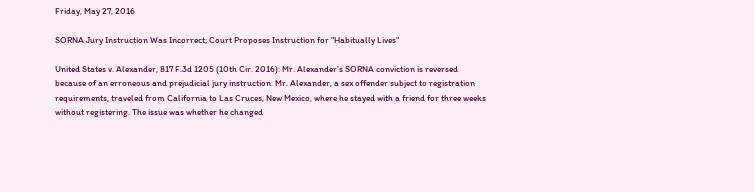Friday, May 27, 2016

SORNA Jury Instruction Was Incorrect; Court Proposes Instruction for "Habitually Lives"

United States v. Alexander, 817 F.3d 1205 (10th Cir. 2016): Mr. Alexander’s SORNA conviction is reversed because of an erroneous and prejudicial jury instruction. Mr. Alexander, a sex offender subject to registration requirements, traveled from California to Las Cruces, New Mexico, where he stayed with a friend for three weeks without registering. The issue was whether he changed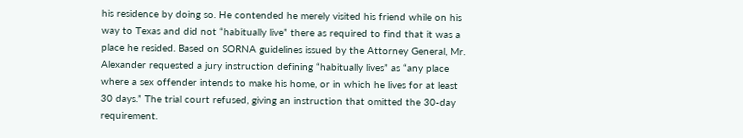his residence by doing so. He contended he merely visited his friend while on his way to Texas and did not “habitually live” there as required to find that it was a place he resided. Based on SORNA guidelines issued by the Attorney General, Mr. Alexander requested a jury instruction defining “habitually lives” as “any place where a sex offender intends to make his home, or in which he lives for at least 30 days.” The trial court refused, giving an instruction that omitted the 30-day requirement.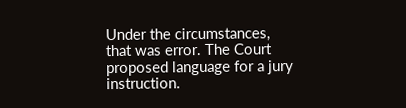Under the circumstances, that was error. The Court proposed language for a jury instruction.